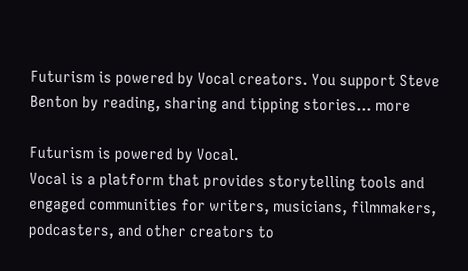Futurism is powered by Vocal creators. You support Steve Benton by reading, sharing and tipping stories... more

Futurism is powered by Vocal.
Vocal is a platform that provides storytelling tools and engaged communities for writers, musicians, filmmakers, podcasters, and other creators to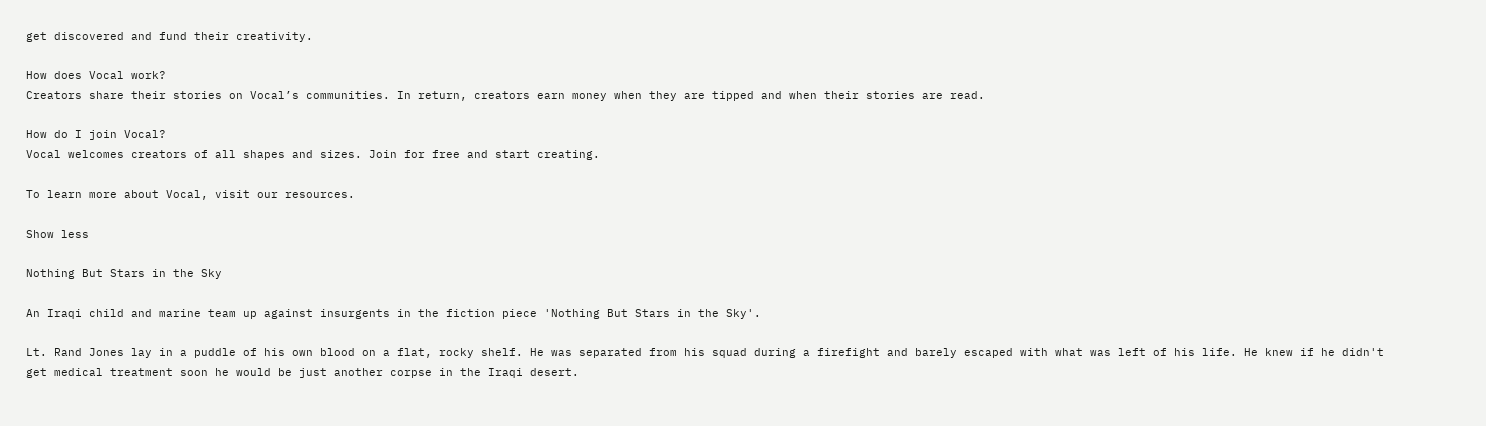get discovered and fund their creativity.

How does Vocal work?
Creators share their stories on Vocal’s communities. In return, creators earn money when they are tipped and when their stories are read.

How do I join Vocal?
Vocal welcomes creators of all shapes and sizes. Join for free and start creating.

To learn more about Vocal, visit our resources.

Show less

Nothing But Stars in the Sky

An Iraqi child and marine team up against insurgents in the fiction piece 'Nothing But Stars in the Sky'.

Lt. Rand Jones lay in a puddle of his own blood on a flat, rocky shelf. He was separated from his squad during a firefight and barely escaped with what was left of his life. He knew if he didn't get medical treatment soon he would be just another corpse in the Iraqi desert.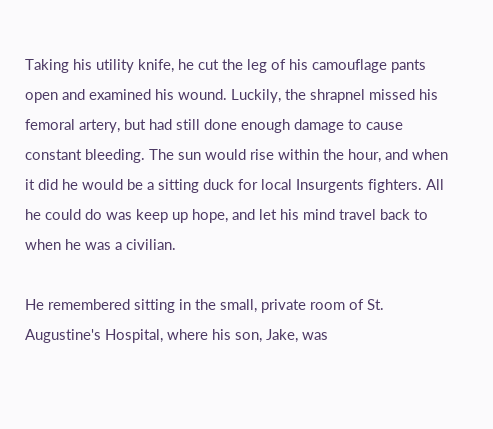Taking his utility knife, he cut the leg of his camouflage pants open and examined his wound. Luckily, the shrapnel missed his femoral artery, but had still done enough damage to cause constant bleeding. The sun would rise within the hour, and when it did he would be a sitting duck for local Insurgents fighters. All he could do was keep up hope, and let his mind travel back to when he was a civilian.

He remembered sitting in the small, private room of St. Augustine's Hospital, where his son, Jake, was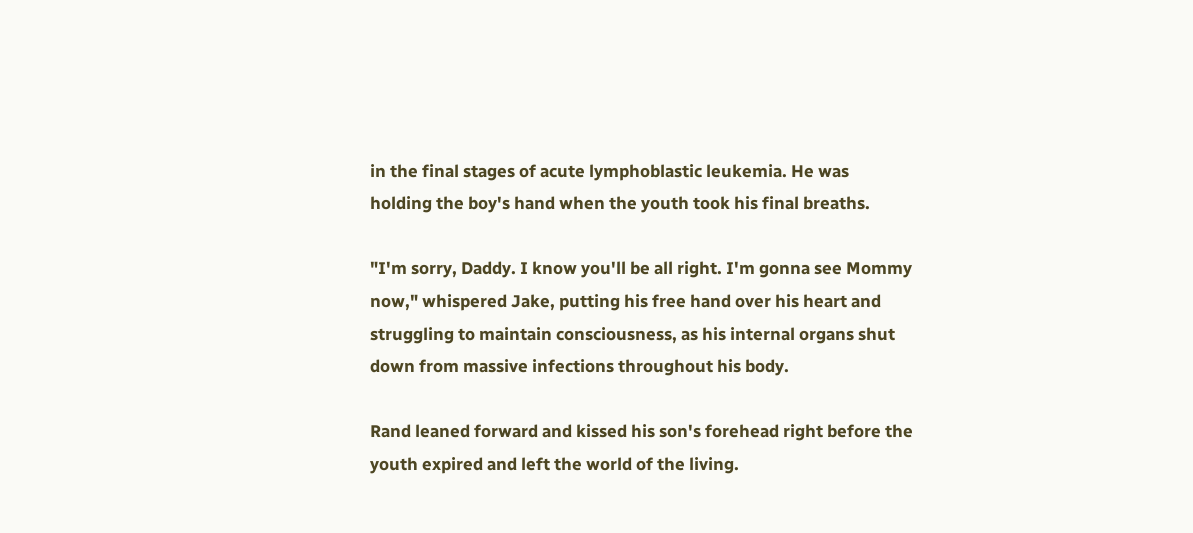in the final stages of acute lymphoblastic leukemia. He was holding the boy's hand when the youth took his final breaths.

"I'm sorry, Daddy. I know you'll be all right. I'm gonna see Mommy now," whispered Jake, putting his free hand over his heart and struggling to maintain consciousness, as his internal organs shut down from massive infections throughout his body.

Rand leaned forward and kissed his son's forehead right before the youth expired and left the world of the living.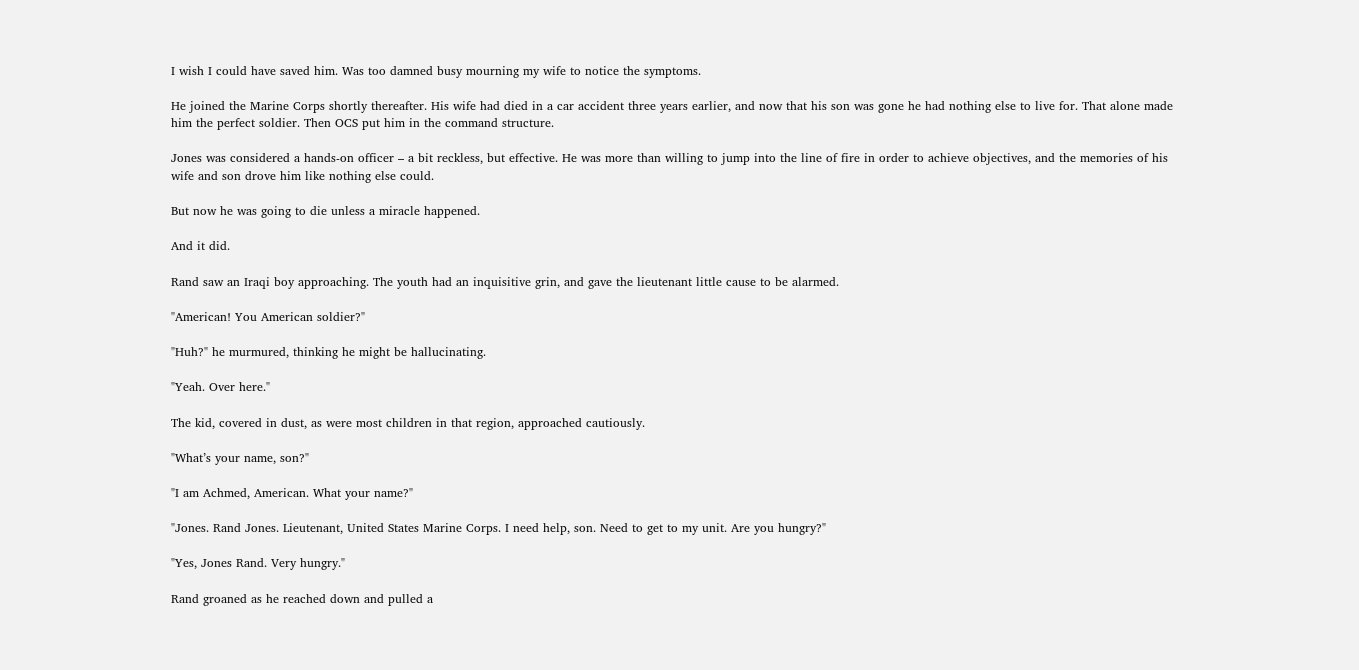I wish I could have saved him. Was too damned busy mourning my wife to notice the symptoms.

He joined the Marine Corps shortly thereafter. His wife had died in a car accident three years earlier, and now that his son was gone he had nothing else to live for. That alone made him the perfect soldier. Then OCS put him in the command structure.

Jones was considered a hands-on officer – a bit reckless, but effective. He was more than willing to jump into the line of fire in order to achieve objectives, and the memories of his wife and son drove him like nothing else could.

But now he was going to die unless a miracle happened.

And it did.

Rand saw an Iraqi boy approaching. The youth had an inquisitive grin, and gave the lieutenant little cause to be alarmed.

"American! You American soldier?"

"Huh?" he murmured, thinking he might be hallucinating.

"Yeah. Over here."

The kid, covered in dust, as were most children in that region, approached cautiously.

"What’s your name, son?"

"I am Achmed, American. What your name?"

"Jones. Rand Jones. Lieutenant, United States Marine Corps. I need help, son. Need to get to my unit. Are you hungry?"

"Yes, Jones Rand. Very hungry."

Rand groaned as he reached down and pulled a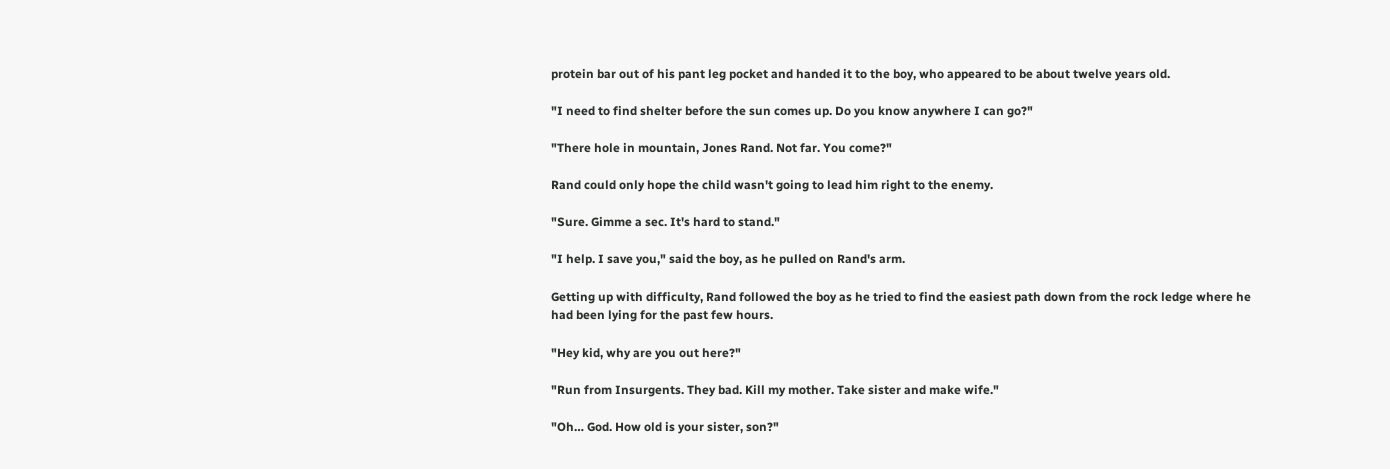protein bar out of his pant leg pocket and handed it to the boy, who appeared to be about twelve years old.

"I need to find shelter before the sun comes up. Do you know anywhere I can go?"

"There hole in mountain, Jones Rand. Not far. You come?"

Rand could only hope the child wasn't going to lead him right to the enemy.

"Sure. Gimme a sec. It's hard to stand."

"I help. I save you," said the boy, as he pulled on Rand's arm.

Getting up with difficulty, Rand followed the boy as he tried to find the easiest path down from the rock ledge where he had been lying for the past few hours.

"Hey kid, why are you out here?"

"Run from Insurgents. They bad. Kill my mother. Take sister and make wife."

"Oh… God. How old is your sister, son?"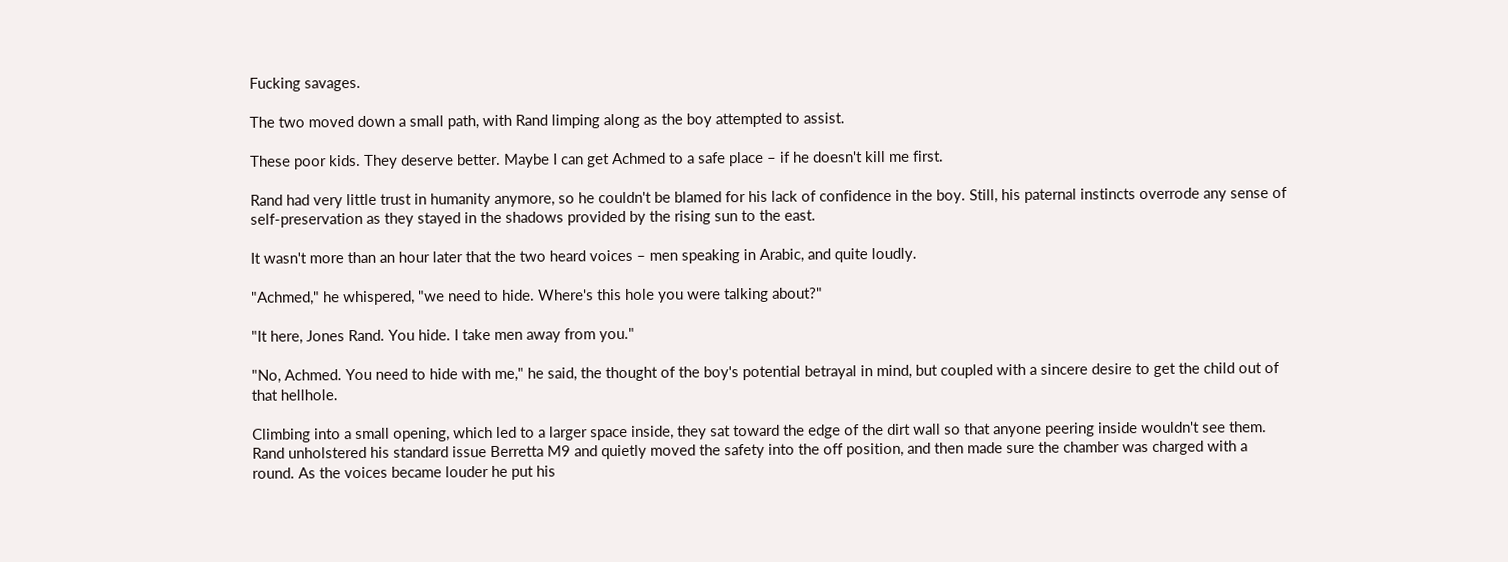Fucking savages.

The two moved down a small path, with Rand limping along as the boy attempted to assist.

These poor kids. They deserve better. Maybe I can get Achmed to a safe place – if he doesn't kill me first.

Rand had very little trust in humanity anymore, so he couldn't be blamed for his lack of confidence in the boy. Still, his paternal instincts overrode any sense of self-preservation as they stayed in the shadows provided by the rising sun to the east.

It wasn't more than an hour later that the two heard voices – men speaking in Arabic, and quite loudly.

"Achmed," he whispered, "we need to hide. Where's this hole you were talking about?"

"It here, Jones Rand. You hide. I take men away from you."

"No, Achmed. You need to hide with me," he said, the thought of the boy's potential betrayal in mind, but coupled with a sincere desire to get the child out of that hellhole.

Climbing into a small opening, which led to a larger space inside, they sat toward the edge of the dirt wall so that anyone peering inside wouldn't see them. Rand unholstered his standard issue Berretta M9 and quietly moved the safety into the off position, and then made sure the chamber was charged with a round. As the voices became louder he put his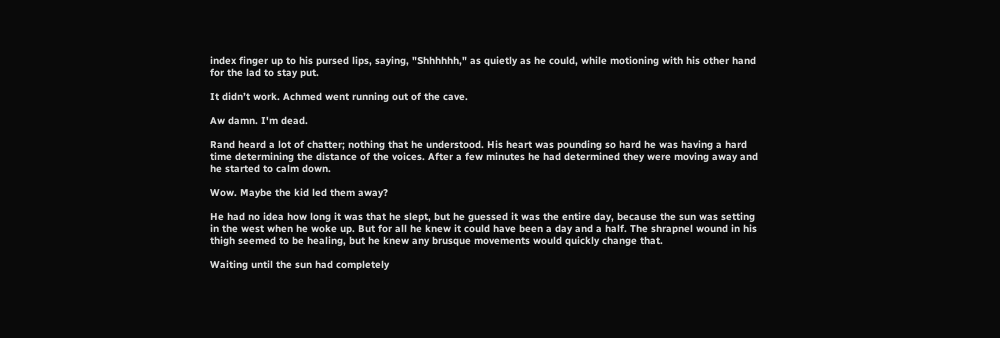index finger up to his pursed lips, saying, "Shhhhhh," as quietly as he could, while motioning with his other hand for the lad to stay put.

It didn’t work. Achmed went running out of the cave.

Aw damn. I'm dead.

Rand heard a lot of chatter; nothing that he understood. His heart was pounding so hard he was having a hard time determining the distance of the voices. After a few minutes he had determined they were moving away and he started to calm down.

Wow. Maybe the kid led them away?

He had no idea how long it was that he slept, but he guessed it was the entire day, because the sun was setting in the west when he woke up. But for all he knew it could have been a day and a half. The shrapnel wound in his thigh seemed to be healing, but he knew any brusque movements would quickly change that.

Waiting until the sun had completely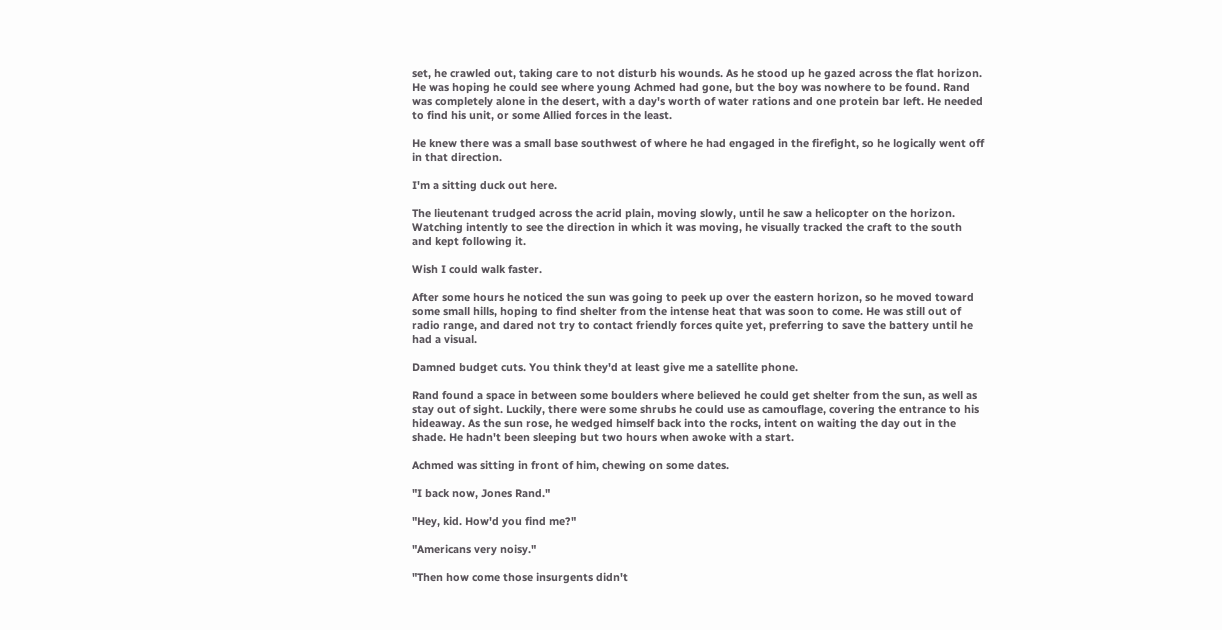set, he crawled out, taking care to not disturb his wounds. As he stood up he gazed across the flat horizon. He was hoping he could see where young Achmed had gone, but the boy was nowhere to be found. Rand was completely alone in the desert, with a day's worth of water rations and one protein bar left. He needed to find his unit, or some Allied forces in the least.

He knew there was a small base southwest of where he had engaged in the firefight, so he logically went off in that direction.

I'm a sitting duck out here.

The lieutenant trudged across the acrid plain, moving slowly, until he saw a helicopter on the horizon. Watching intently to see the direction in which it was moving, he visually tracked the craft to the south and kept following it.

Wish I could walk faster.

After some hours he noticed the sun was going to peek up over the eastern horizon, so he moved toward some small hills, hoping to find shelter from the intense heat that was soon to come. He was still out of radio range, and dared not try to contact friendly forces quite yet, preferring to save the battery until he had a visual.

Damned budget cuts. You think they'd at least give me a satellite phone.

Rand found a space in between some boulders where believed he could get shelter from the sun, as well as stay out of sight. Luckily, there were some shrubs he could use as camouflage, covering the entrance to his hideaway. As the sun rose, he wedged himself back into the rocks, intent on waiting the day out in the shade. He hadn't been sleeping but two hours when awoke with a start.

Achmed was sitting in front of him, chewing on some dates.

"I back now, Jones Rand."

"Hey, kid. How'd you find me?"

"Americans very noisy."

"Then how come those insurgents didn't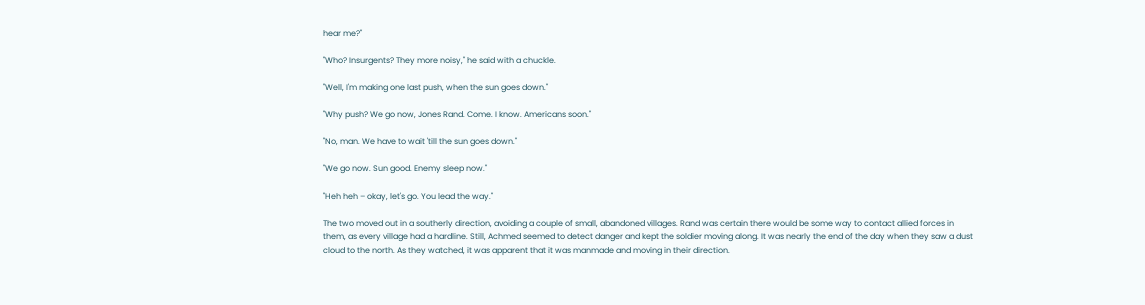hear me?"

"Who? Insurgents? They more noisy," he said with a chuckle.

"Well, I'm making one last push, when the sun goes down."

"Why push? We go now, Jones Rand. Come. I know. Americans soon."

"No, man. We have to wait 'till the sun goes down."

"We go now. Sun good. Enemy sleep now."

"Heh heh – okay, let's go. You lead the way."

The two moved out in a southerly direction, avoiding a couple of small, abandoned villages. Rand was certain there would be some way to contact allied forces in them, as every village had a hardline. Still, Achmed seemed to detect danger and kept the soldier moving along. It was nearly the end of the day when they saw a dust cloud to the north. As they watched, it was apparent that it was manmade and moving in their direction.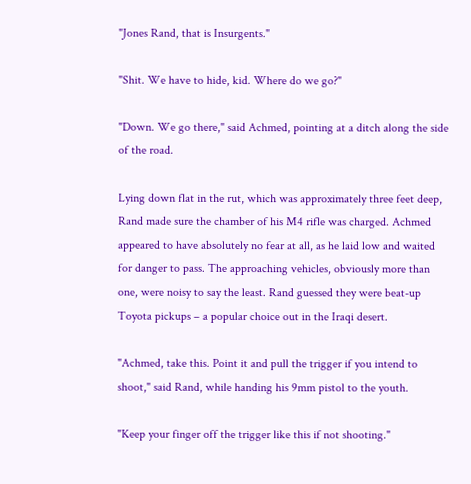"Jones Rand, that is Insurgents."

"Shit. We have to hide, kid. Where do we go?"

"Down. We go there," said Achmed, pointing at a ditch along the side of the road.

Lying down flat in the rut, which was approximately three feet deep, Rand made sure the chamber of his M4 rifle was charged. Achmed appeared to have absolutely no fear at all, as he laid low and waited for danger to pass. The approaching vehicles, obviously more than one, were noisy to say the least. Rand guessed they were beat-up Toyota pickups – a popular choice out in the Iraqi desert.

"Achmed, take this. Point it and pull the trigger if you intend to shoot," said Rand, while handing his 9mm pistol to the youth.

"Keep your finger off the trigger like this if not shooting."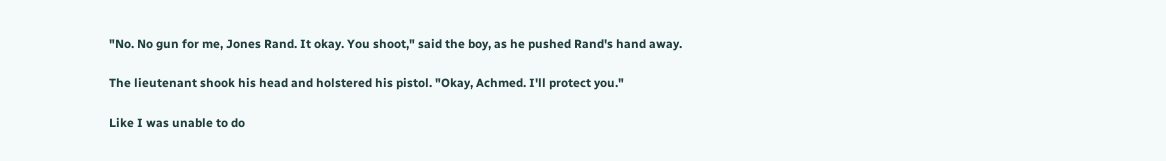"No. No gun for me, Jones Rand. It okay. You shoot," said the boy, as he pushed Rand's hand away.

The lieutenant shook his head and holstered his pistol. "Okay, Achmed. I'll protect you."

Like I was unable to do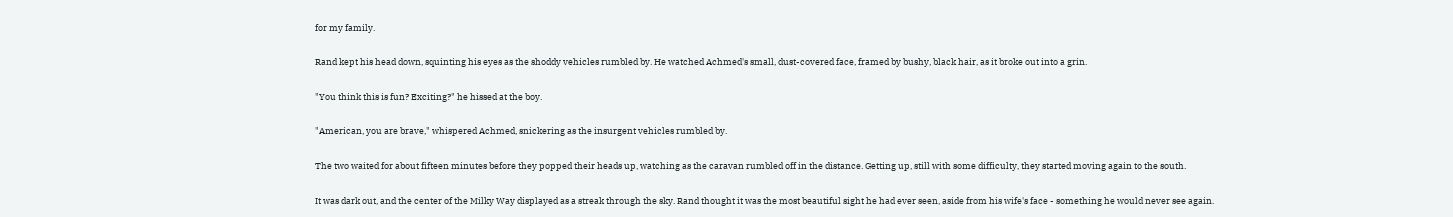for my family.

Rand kept his head down, squinting his eyes as the shoddy vehicles rumbled by. He watched Achmed's small, dust-covered face, framed by bushy, black hair, as it broke out into a grin.

"You think this is fun? Exciting?" he hissed at the boy.

"American, you are brave," whispered Achmed, snickering as the insurgent vehicles rumbled by.

The two waited for about fifteen minutes before they popped their heads up, watching as the caravan rumbled off in the distance. Getting up, still with some difficulty, they started moving again to the south.

It was dark out, and the center of the Milky Way displayed as a streak through the sky. Rand thought it was the most beautiful sight he had ever seen, aside from his wife's face - something he would never see again.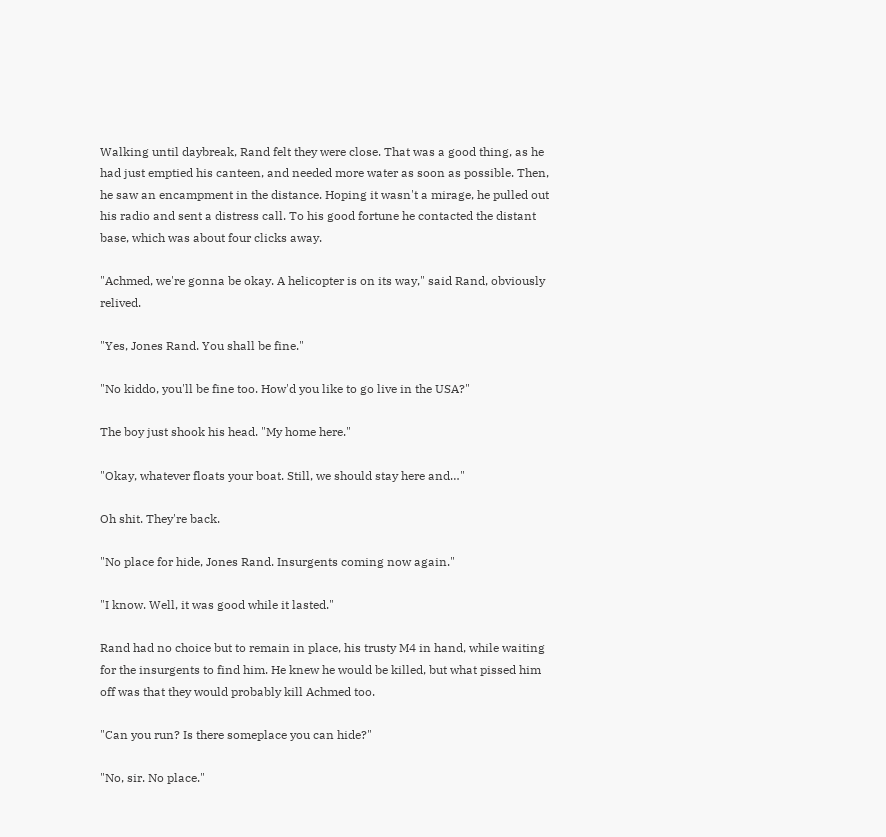Walking until daybreak, Rand felt they were close. That was a good thing, as he had just emptied his canteen, and needed more water as soon as possible. Then, he saw an encampment in the distance. Hoping it wasn't a mirage, he pulled out his radio and sent a distress call. To his good fortune he contacted the distant base, which was about four clicks away.

"Achmed, we're gonna be okay. A helicopter is on its way," said Rand, obviously relived.

"Yes, Jones Rand. You shall be fine."

"No kiddo, you'll be fine too. How'd you like to go live in the USA?"

The boy just shook his head. "My home here."

"Okay, whatever floats your boat. Still, we should stay here and…"

Oh shit. They're back.

"No place for hide, Jones Rand. Insurgents coming now again."

"I know. Well, it was good while it lasted."

Rand had no choice but to remain in place, his trusty M4 in hand, while waiting for the insurgents to find him. He knew he would be killed, but what pissed him off was that they would probably kill Achmed too.

"Can you run? Is there someplace you can hide?"

"No, sir. No place."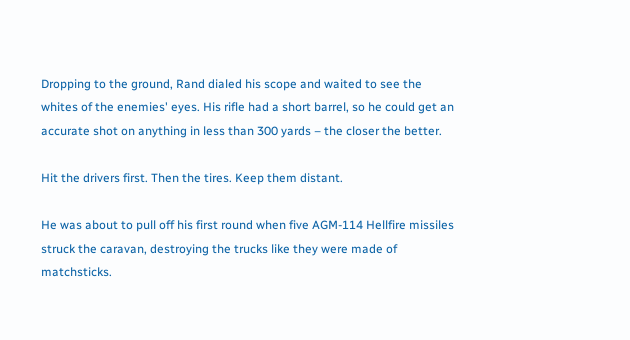Dropping to the ground, Rand dialed his scope and waited to see the whites of the enemies' eyes. His rifle had a short barrel, so he could get an accurate shot on anything in less than 300 yards – the closer the better.

Hit the drivers first. Then the tires. Keep them distant.

He was about to pull off his first round when five AGM-114 Hellfire missiles struck the caravan, destroying the trucks like they were made of matchsticks.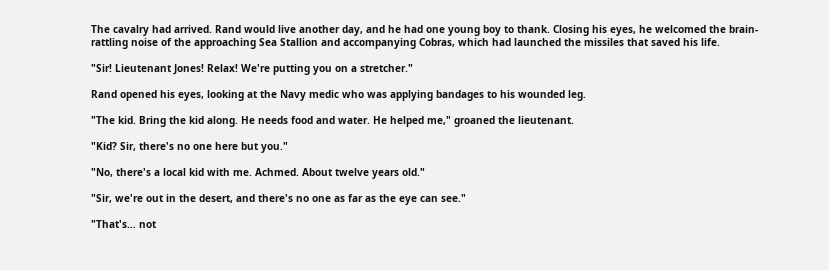The cavalry had arrived. Rand would live another day, and he had one young boy to thank. Closing his eyes, he welcomed the brain-rattling noise of the approaching Sea Stallion and accompanying Cobras, which had launched the missiles that saved his life.

"Sir! Lieutenant Jones! Relax! We're putting you on a stretcher."

Rand opened his eyes, looking at the Navy medic who was applying bandages to his wounded leg.

"The kid. Bring the kid along. He needs food and water. He helped me," groaned the lieutenant.

"Kid? Sir, there's no one here but you."

"No, there's a local kid with me. Achmed. About twelve years old."

"Sir, we're out in the desert, and there's no one as far as the eye can see."

"That's… not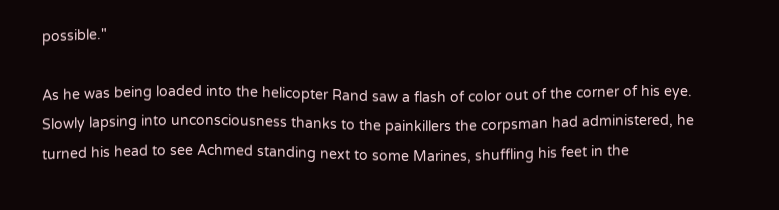possible."

As he was being loaded into the helicopter Rand saw a flash of color out of the corner of his eye. Slowly lapsing into unconsciousness thanks to the painkillers the corpsman had administered, he turned his head to see Achmed standing next to some Marines, shuffling his feet in the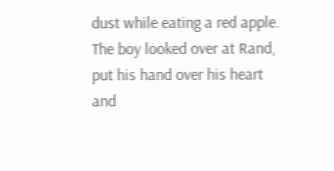dust while eating a red apple. The boy looked over at Rand, put his hand over his heart and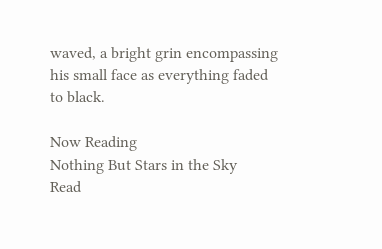waved, a bright grin encompassing his small face as everything faded to black.

Now Reading
Nothing But Stars in the Sky
Read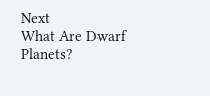Next
What Are Dwarf Planets?